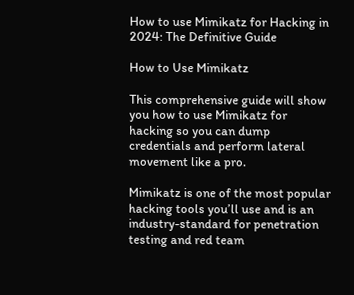How to use Mimikatz for Hacking in 2024: The Definitive Guide

How to Use Mimikatz

This comprehensive guide will show you how to use Mimikatz for hacking so you can dump credentials and perform lateral movement like a pro.

Mimikatz is one of the most popular hacking tools you’ll use and is an industry-standard for penetration testing and red team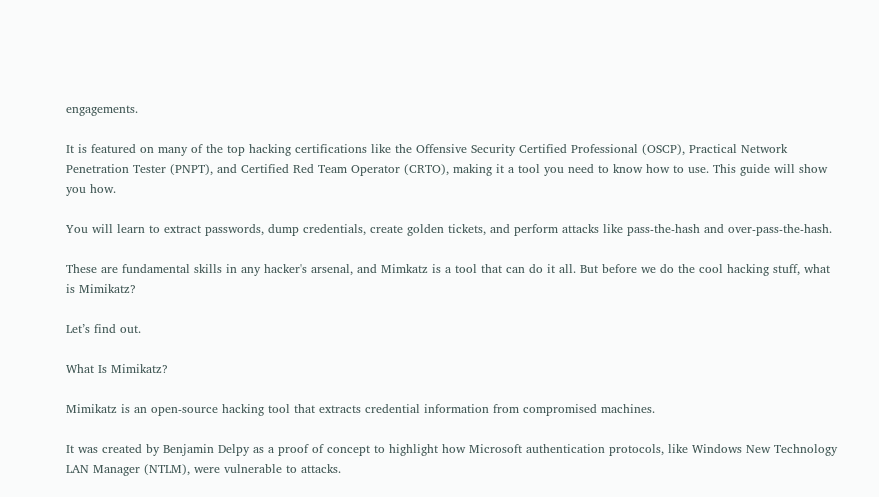engagements.

It is featured on many of the top hacking certifications like the Offensive Security Certified Professional (OSCP), Practical Network Penetration Tester (PNPT), and Certified Red Team Operator (CRTO), making it a tool you need to know how to use. This guide will show you how.

You will learn to extract passwords, dump credentials, create golden tickets, and perform attacks like pass-the-hash and over-pass-the-hash.

These are fundamental skills in any hacker's arsenal, and Mimkatz is a tool that can do it all. But before we do the cool hacking stuff, what is Mimikatz?

Let’s find out.

What Is Mimikatz?

Mimikatz is an open-source hacking tool that extracts credential information from compromised machines.

It was created by Benjamin Delpy as a proof of concept to highlight how Microsoft authentication protocols, like Windows New Technology LAN Manager (NTLM), were vulnerable to attacks.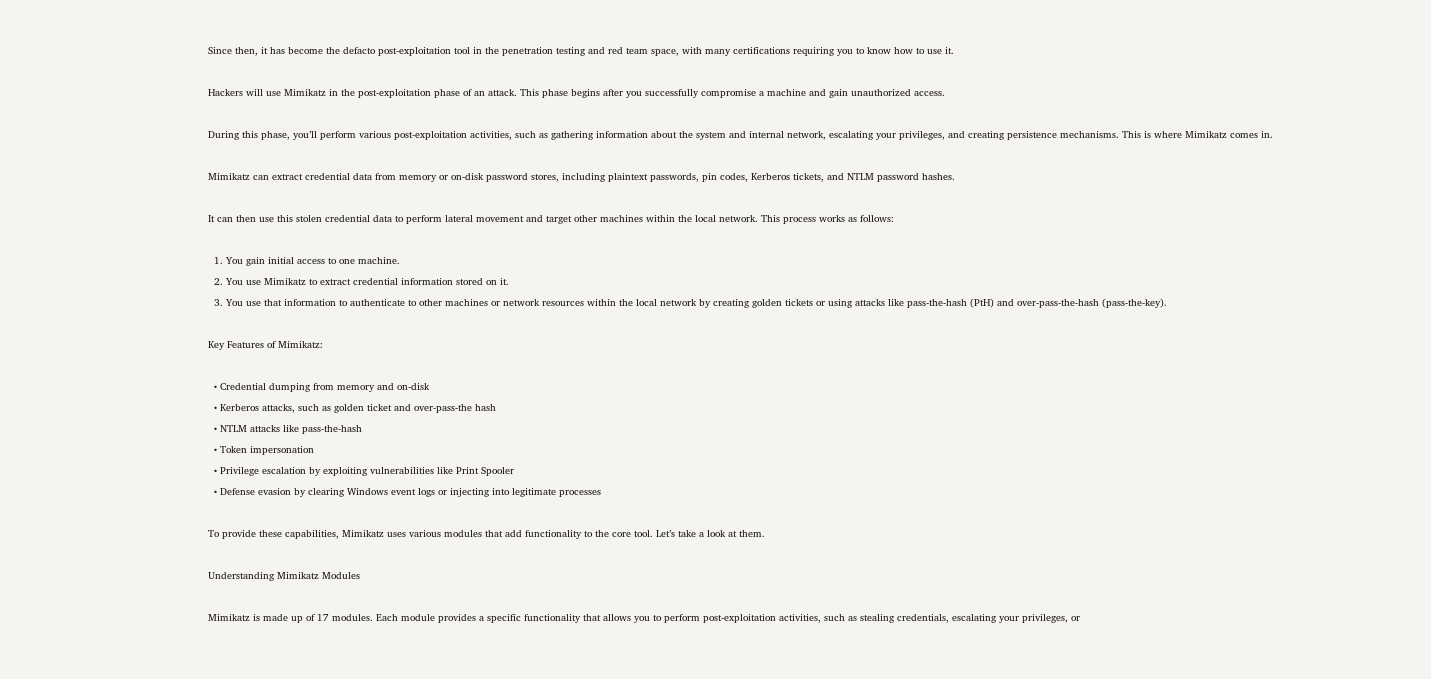Since then, it has become the defacto post-exploitation tool in the penetration testing and red team space, with many certifications requiring you to know how to use it.

Hackers will use Mimikatz in the post-exploitation phase of an attack. This phase begins after you successfully compromise a machine and gain unauthorized access.

During this phase, you’ll perform various post-exploitation activities, such as gathering information about the system and internal network, escalating your privileges, and creating persistence mechanisms. This is where Mimikatz comes in.

Mimikatz can extract credential data from memory or on-disk password stores, including plaintext passwords, pin codes, Kerberos tickets, and NTLM password hashes.

It can then use this stolen credential data to perform lateral movement and target other machines within the local network. This process works as follows:

  1. You gain initial access to one machine.
  2. You use Mimikatz to extract credential information stored on it.
  3. You use that information to authenticate to other machines or network resources within the local network by creating golden tickets or using attacks like pass-the-hash (PtH) and over-pass-the-hash (pass-the-key).

Key Features of Mimikatz:

  • Credential dumping from memory and on-disk
  • Kerberos attacks, such as golden ticket and over-pass-the hash
  • NTLM attacks like pass-the-hash
  • Token impersonation
  • Privilege escalation by exploiting vulnerabilities like Print Spooler
  • Defense evasion by clearing Windows event logs or injecting into legitimate processes

To provide these capabilities, Mimikatz uses various modules that add functionality to the core tool. Let’s take a look at them.

Understanding Mimikatz Modules

Mimikatz is made up of 17 modules. Each module provides a specific functionality that allows you to perform post-exploitation activities, such as stealing credentials, escalating your privileges, or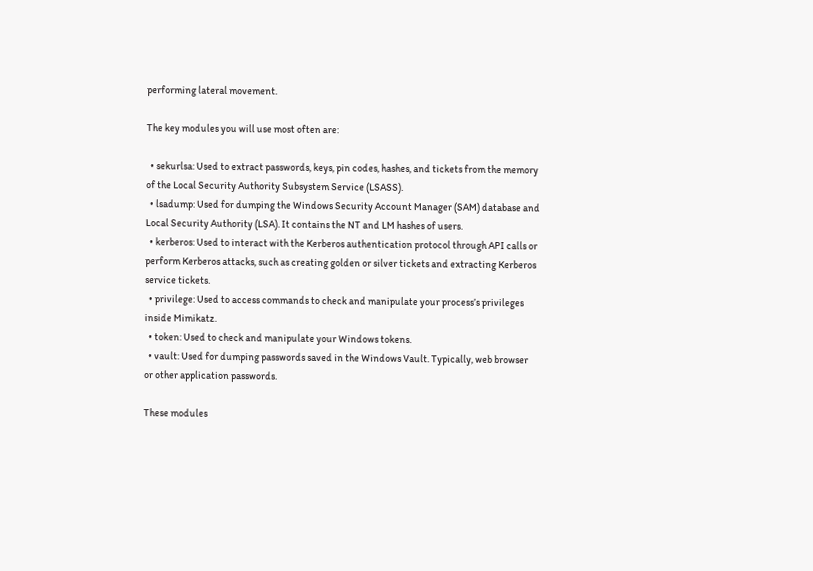performing lateral movement.

The key modules you will use most often are:

  • sekurlsa: Used to extract passwords, keys, pin codes, hashes, and tickets from the memory of the Local Security Authority Subsystem Service (LSASS).
  • lsadump: Used for dumping the Windows Security Account Manager (SAM) database and Local Security Authority (LSA). It contains the NT and LM hashes of users.
  • kerberos: Used to interact with the Kerberos authentication protocol through API calls or perform Kerberos attacks, such as creating golden or silver tickets and extracting Kerberos service tickets.
  • privilege: Used to access commands to check and manipulate your process’s privileges inside Mimikatz.
  • token: Used to check and manipulate your Windows tokens.
  • vault: Used for dumping passwords saved in the Windows Vault. Typically, web browser or other application passwords.

These modules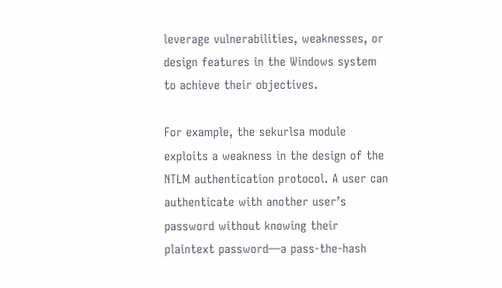leverage vulnerabilities, weaknesses, or design features in the Windows system to achieve their objectives.

For example, the sekurlsa module exploits a weakness in the design of the NTLM authentication protocol. A user can authenticate with another user’s password without knowing their plaintext password—a pass-the-hash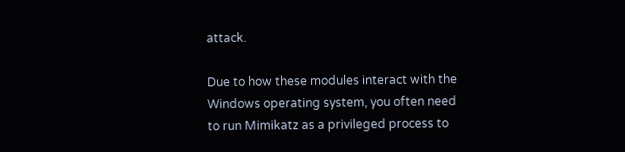attack.

Due to how these modules interact with the Windows operating system, you often need to run Mimikatz as a privileged process to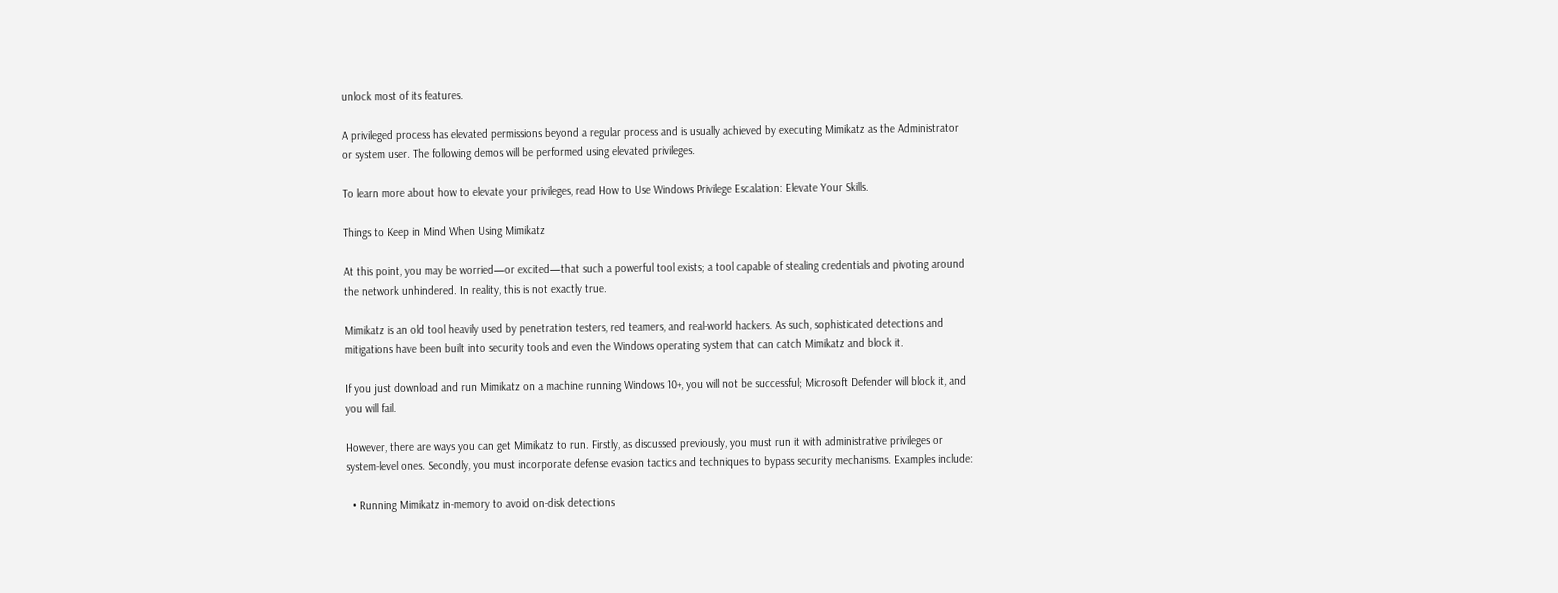unlock most of its features.

A privileged process has elevated permissions beyond a regular process and is usually achieved by executing Mimikatz as the Administrator or system user. The following demos will be performed using elevated privileges.

To learn more about how to elevate your privileges, read How to Use Windows Privilege Escalation: Elevate Your Skills.

Things to Keep in Mind When Using Mimikatz

At this point, you may be worried—or excited—that such a powerful tool exists; a tool capable of stealing credentials and pivoting around the network unhindered. In reality, this is not exactly true.

Mimikatz is an old tool heavily used by penetration testers, red teamers, and real-world hackers. As such, sophisticated detections and mitigations have been built into security tools and even the Windows operating system that can catch Mimikatz and block it.

If you just download and run Mimikatz on a machine running Windows 10+, you will not be successful; Microsoft Defender will block it, and you will fail.

However, there are ways you can get Mimikatz to run. Firstly, as discussed previously, you must run it with administrative privileges or system-level ones. Secondly, you must incorporate defense evasion tactics and techniques to bypass security mechanisms. Examples include:

  • Running Mimikatz in-memory to avoid on-disk detections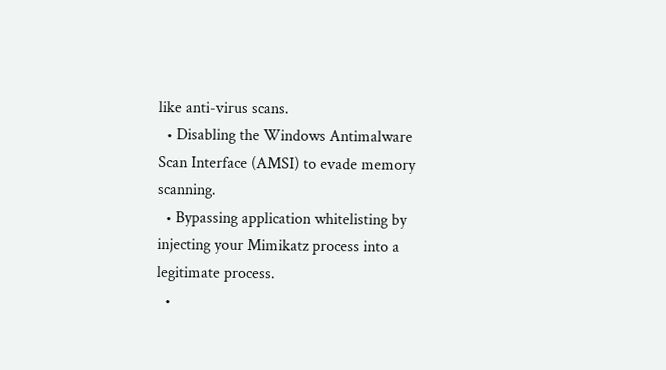like anti-virus scans.
  • Disabling the Windows Antimalware Scan Interface (AMSI) to evade memory scanning.
  • Bypassing application whitelisting by injecting your Mimikatz process into a legitimate process.
  •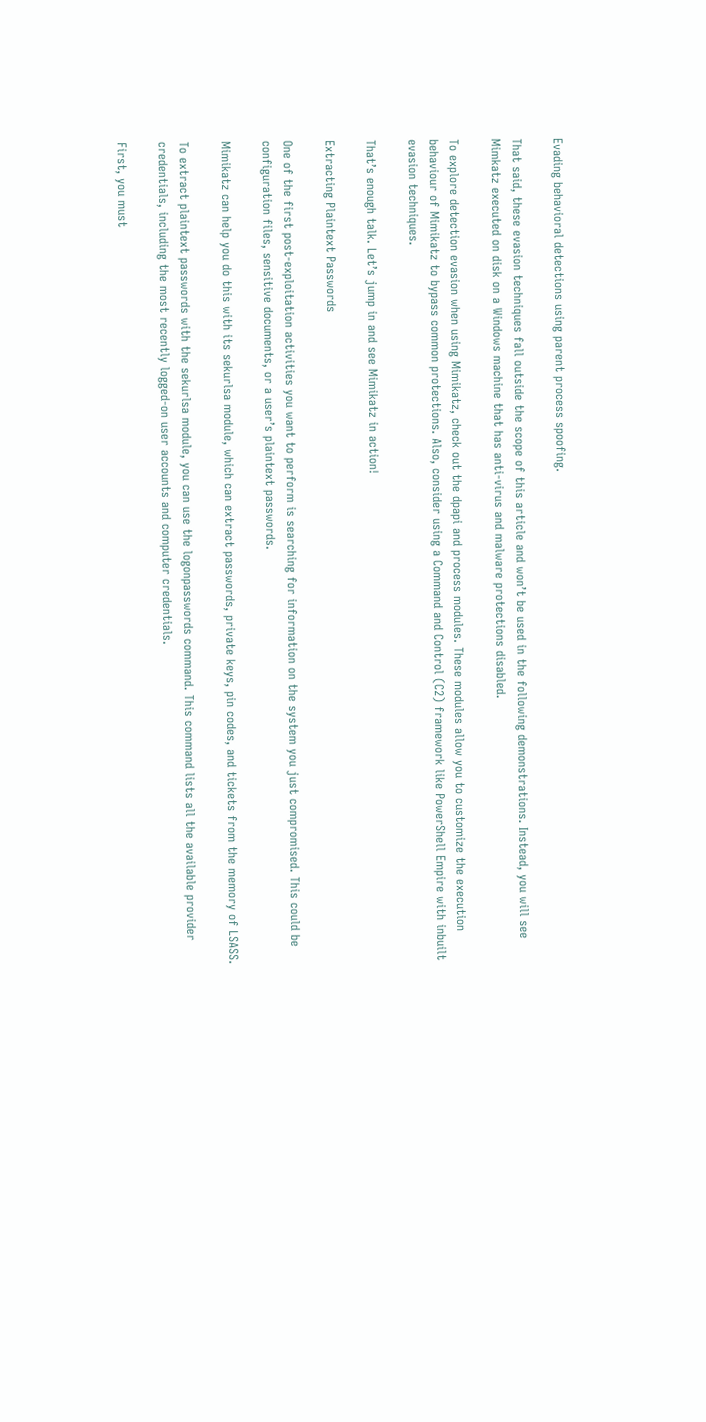Evading behavioral detections using parent process spoofing.

That said, these evasion techniques fall outside the scope of this article and won’t be used in the following demonstrations. Instead, you will see Mimkatz executed on disk on a Windows machine that has anti-virus and malware protections disabled.

To explore detection evasion when using Mimikatz, check out the dpapi and process modules. These modules allow you to customize the execution behaviour of Mimikatz to bypass common protections. Also, consider using a Command and Control (C2) framework like PowerShell Empire with inbuilt evasion techniques.

That’s enough talk. Let’s jump in and see Mimikatz in action!

Extracting Plaintext Passwords

One of the first post-exploitation activities you want to perform is searching for information on the system you just compromised. This could be configuration files, sensitive documents, or a user’s plaintext passwords.

Mimikatz can help you do this with its sekurlsa module, which can extract passwords, private keys, pin codes, and tickets from the memory of LSASS.

To extract plaintext passwords with the sekurlsa module, you can use the logonpasswords command. This command lists all the available provider credentials, including the most recently logged-on user accounts and computer credentials.

First, you must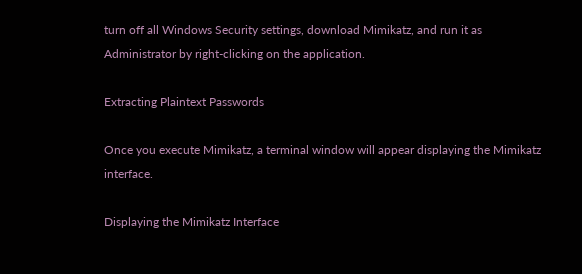turn off all Windows Security settings, download Mimikatz, and run it as Administrator by right-clicking on the application.

Extracting Plaintext Passwords

Once you execute Mimikatz, a terminal window will appear displaying the Mimikatz interface.

Displaying the Mimikatz Interface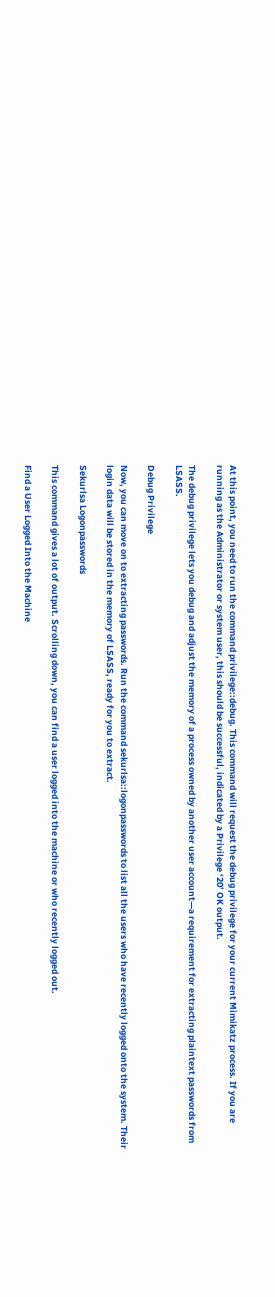At this point, you need to run the command privilege::debug. This command will request the debug privilege for your current Mimikatz process. If you are running as the Administrator or system user, this should be successful, indicated by a Privilege ‘20’ OK output.

The debug privilege lets you debug and adjust the memory of a process owned by another user account—a requirement for extracting plaintext passwords from LSASS.

Debug Privilege

Now, you can move on to extracting passwords. Run the command sekurlsa::logonpasswords to list all the users who have recently logged onto the system. Their login data will be stored in the memory of LSASS, ready for you to extract.

Sekurlsa Logonpasswords

This command gives a lot of output. Scrolling down, you can find a user logged into the machine or who recently logged out.

Find a User Logged Into the Machine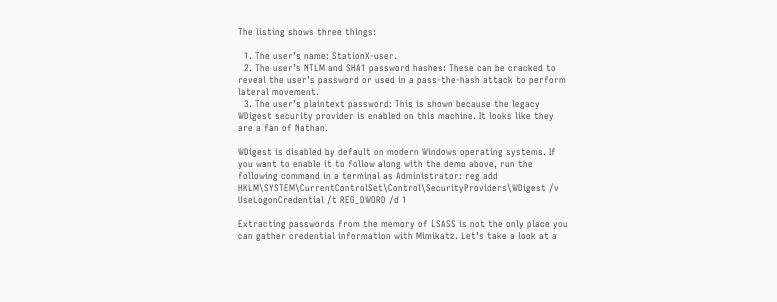The listing shows three things:

  1. The user’s name: StationX-user.
  2. The user’s NTLM and SHA1 password hashes: These can be cracked to reveal the user’s password or used in a pass-the-hash attack to perform lateral movement.
  3. The user’s plaintext password: This is shown because the legacy WDigest security provider is enabled on this machine. It looks like they are a fan of Nathan.

WDigest is disabled by default on modern Windows operating systems. If you want to enable it to follow along with the demo above, run the following command in a terminal as Administrator: reg add HKLM\SYSTEM\CurrentControlSet\Control\SecurityProviders\WDigest /v UseLogonCredential /t REG_DWORD /d 1

Extracting passwords from the memory of LSASS is not the only place you can gather credential information with Mimikatz. Let’s take a look at a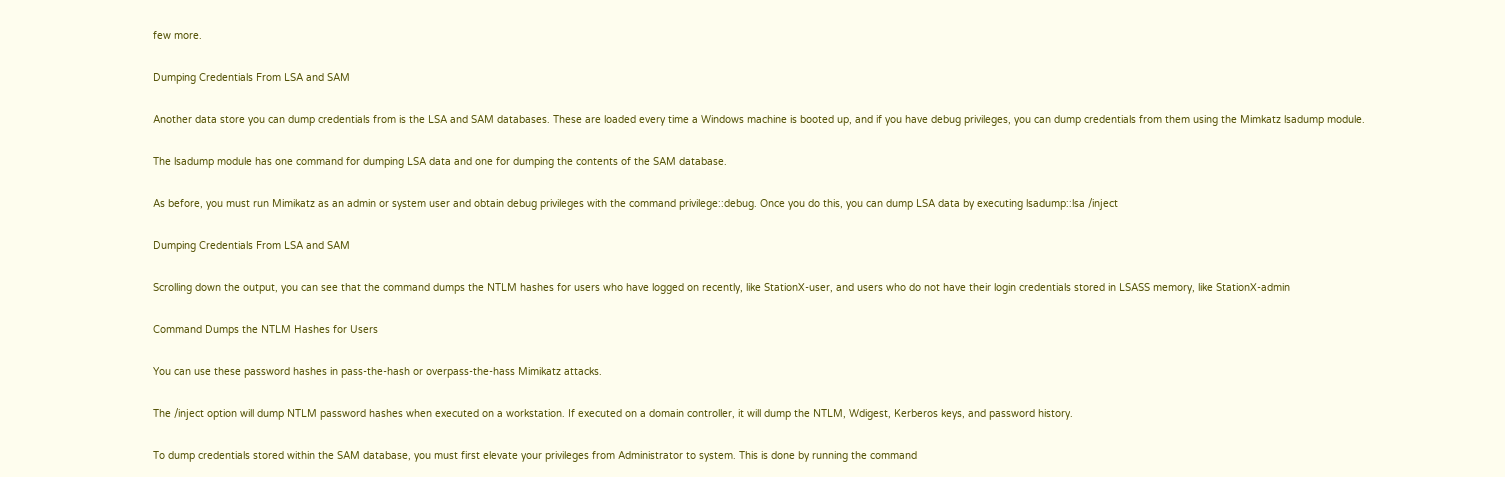few more.

Dumping Credentials From LSA and SAM

Another data store you can dump credentials from is the LSA and SAM databases. These are loaded every time a Windows machine is booted up, and if you have debug privileges, you can dump credentials from them using the Mimkatz lsadump module.

The lsadump module has one command for dumping LSA data and one for dumping the contents of the SAM database.

As before, you must run Mimikatz as an admin or system user and obtain debug privileges with the command privilege::debug. Once you do this, you can dump LSA data by executing lsadump::lsa /inject

Dumping Credentials From LSA and SAM

Scrolling down the output, you can see that the command dumps the NTLM hashes for users who have logged on recently, like StationX-user, and users who do not have their login credentials stored in LSASS memory, like StationX-admin

Command Dumps the NTLM Hashes for Users

You can use these password hashes in pass-the-hash or overpass-the-hass Mimikatz attacks.

The /inject option will dump NTLM password hashes when executed on a workstation. If executed on a domain controller, it will dump the NTLM, Wdigest, Kerberos keys, and password history.

To dump credentials stored within the SAM database, you must first elevate your privileges from Administrator to system. This is done by running the command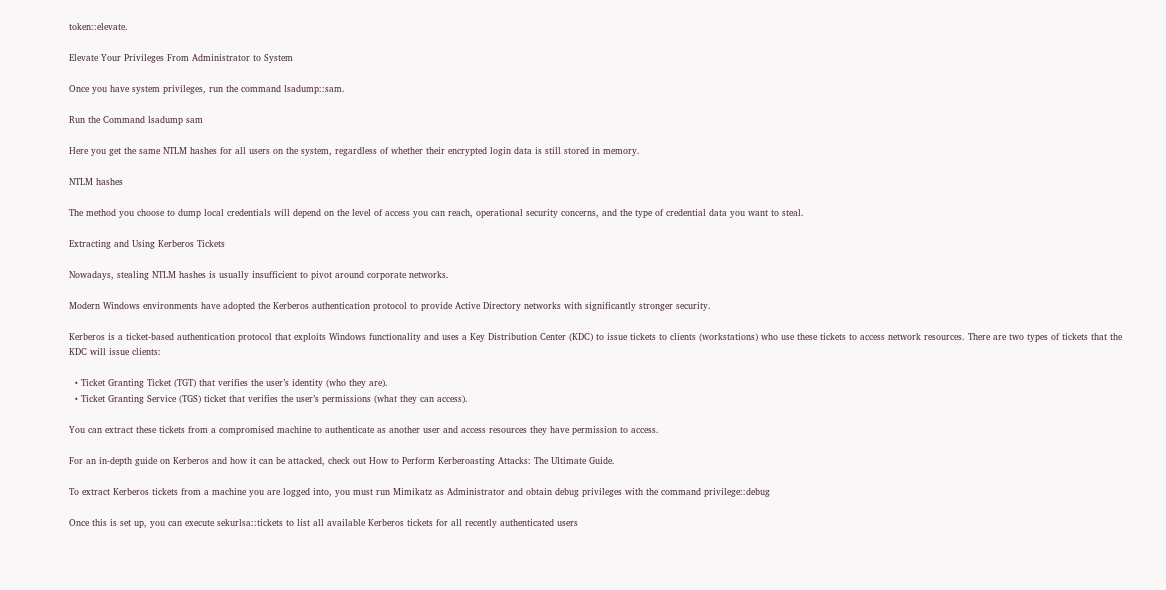token::elevate.

Elevate Your Privileges From Administrator to System

Once you have system privileges, run the command lsadump::sam.

Run the Command lsadump sam

Here you get the same NTLM hashes for all users on the system, regardless of whether their encrypted login data is still stored in memory.

NTLM hashes

The method you choose to dump local credentials will depend on the level of access you can reach, operational security concerns, and the type of credential data you want to steal.

Extracting and Using Kerberos Tickets

Nowadays, stealing NTLM hashes is usually insufficient to pivot around corporate networks.

Modern Windows environments have adopted the Kerberos authentication protocol to provide Active Directory networks with significantly stronger security.

Kerberos is a ticket-based authentication protocol that exploits Windows functionality and uses a Key Distribution Center (KDC) to issue tickets to clients (workstations) who use these tickets to access network resources. There are two types of tickets that the KDC will issue clients:

  • Ticket Granting Ticket (TGT) that verifies the user’s identity (who they are).
  • Ticket Granting Service (TGS) ticket that verifies the user’s permissions (what they can access).

You can extract these tickets from a compromised machine to authenticate as another user and access resources they have permission to access.

For an in-depth guide on Kerberos and how it can be attacked, check out How to Perform Kerberoasting Attacks: The Ultimate Guide.

To extract Kerberos tickets from a machine you are logged into, you must run Mimikatz as Administrator and obtain debug privileges with the command privilege::debug

Once this is set up, you can execute sekurlsa::tickets to list all available Kerberos tickets for all recently authenticated users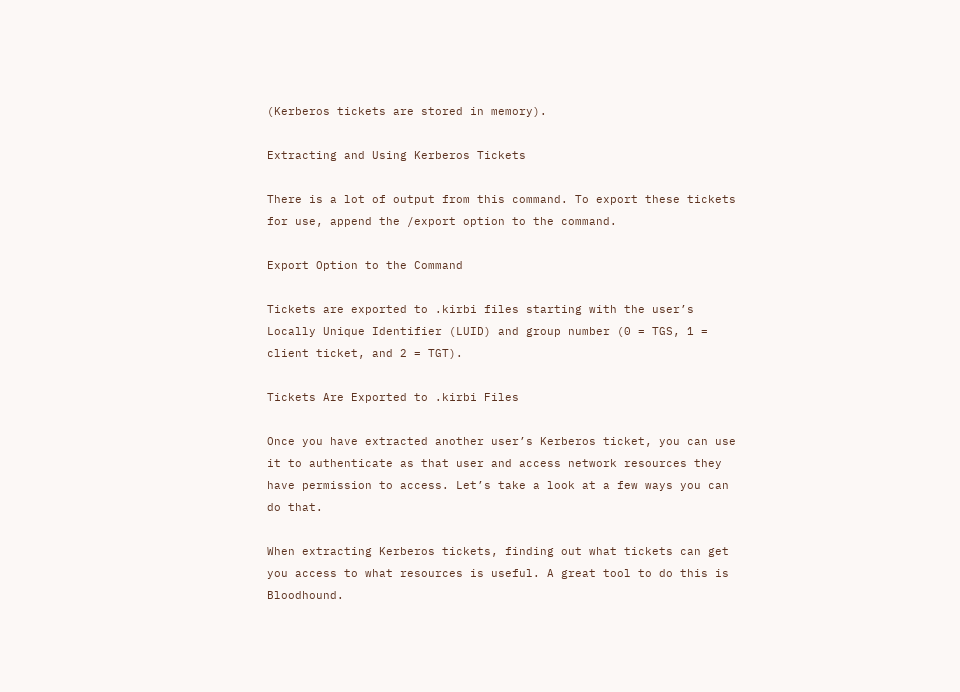(Kerberos tickets are stored in memory).

Extracting and Using Kerberos Tickets

There is a lot of output from this command. To export these tickets for use, append the /export option to the command.

Export Option to the Command

Tickets are exported to .kirbi files starting with the user’s Locally Unique Identifier (LUID) and group number (0 = TGS, 1 = client ticket, and 2 = TGT).

Tickets Are Exported to .kirbi Files

Once you have extracted another user’s Kerberos ticket, you can use it to authenticate as that user and access network resources they have permission to access. Let’s take a look at a few ways you can do that.

When extracting Kerberos tickets, finding out what tickets can get you access to what resources is useful. A great tool to do this is Bloodhound.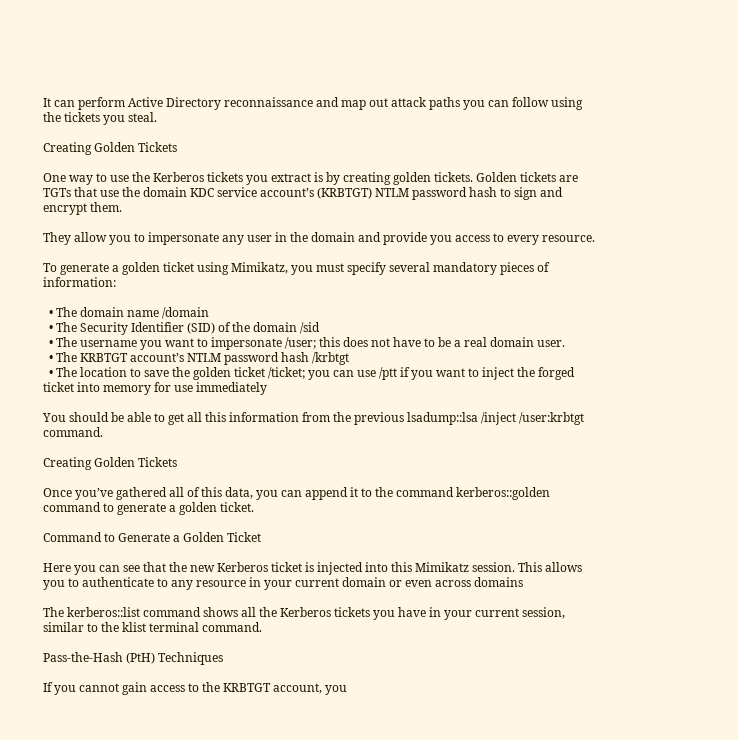It can perform Active Directory reconnaissance and map out attack paths you can follow using the tickets you steal.

Creating Golden Tickets

One way to use the Kerberos tickets you extract is by creating golden tickets. Golden tickets are TGTs that use the domain KDC service account’s (KRBTGT) NTLM password hash to sign and encrypt them.

They allow you to impersonate any user in the domain and provide you access to every resource.

To generate a golden ticket using Mimikatz, you must specify several mandatory pieces of information:

  • The domain name /domain
  • The Security Identifier (SID) of the domain /sid
  • The username you want to impersonate /user; this does not have to be a real domain user.
  • The KRBTGT account’s NTLM password hash /krbtgt
  • The location to save the golden ticket /ticket; you can use /ptt if you want to inject the forged ticket into memory for use immediately

You should be able to get all this information from the previous lsadump::lsa /inject /user:krbtgt command.

Creating Golden Tickets

Once you’ve gathered all of this data, you can append it to the command kerberos::golden command to generate a golden ticket.

Command to Generate a Golden Ticket

Here you can see that the new Kerberos ticket is injected into this Mimikatz session. This allows you to authenticate to any resource in your current domain or even across domains

The kerberos::list command shows all the Kerberos tickets you have in your current session, similar to the klist terminal command.

Pass-the-Hash (PtH) Techniques

If you cannot gain access to the KRBTGT account, you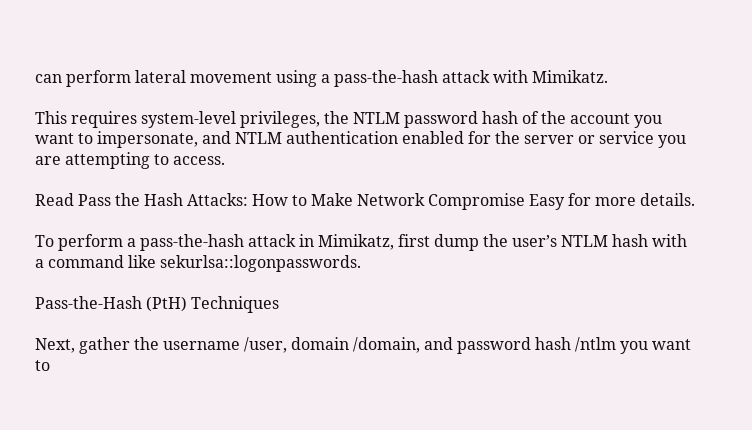can perform lateral movement using a pass-the-hash attack with Mimikatz.

This requires system-level privileges, the NTLM password hash of the account you want to impersonate, and NTLM authentication enabled for the server or service you are attempting to access.

Read Pass the Hash Attacks: How to Make Network Compromise Easy for more details.

To perform a pass-the-hash attack in Mimikatz, first dump the user’s NTLM hash with a command like sekurlsa::logonpasswords.

Pass-the-Hash (PtH) Techniques

Next, gather the username /user, domain /domain, and password hash /ntlm you want to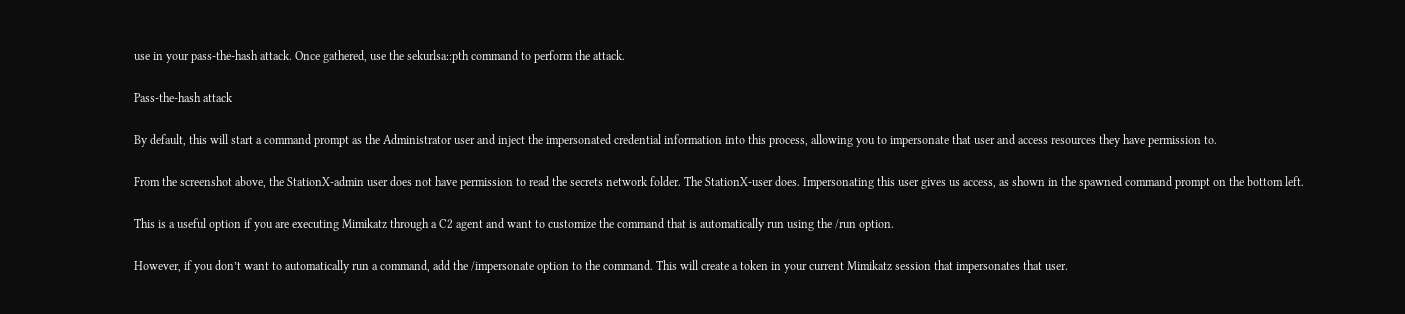use in your pass-the-hash attack. Once gathered, use the sekurlsa::pth command to perform the attack.

Pass-the-hash attack

By default, this will start a command prompt as the Administrator user and inject the impersonated credential information into this process, allowing you to impersonate that user and access resources they have permission to.

From the screenshot above, the StationX-admin user does not have permission to read the secrets network folder. The StationX-user does. Impersonating this user gives us access, as shown in the spawned command prompt on the bottom left.

This is a useful option if you are executing Mimikatz through a C2 agent and want to customize the command that is automatically run using the /run option.

However, if you don’t want to automatically run a command, add the /impersonate option to the command. This will create a token in your current Mimikatz session that impersonates that user.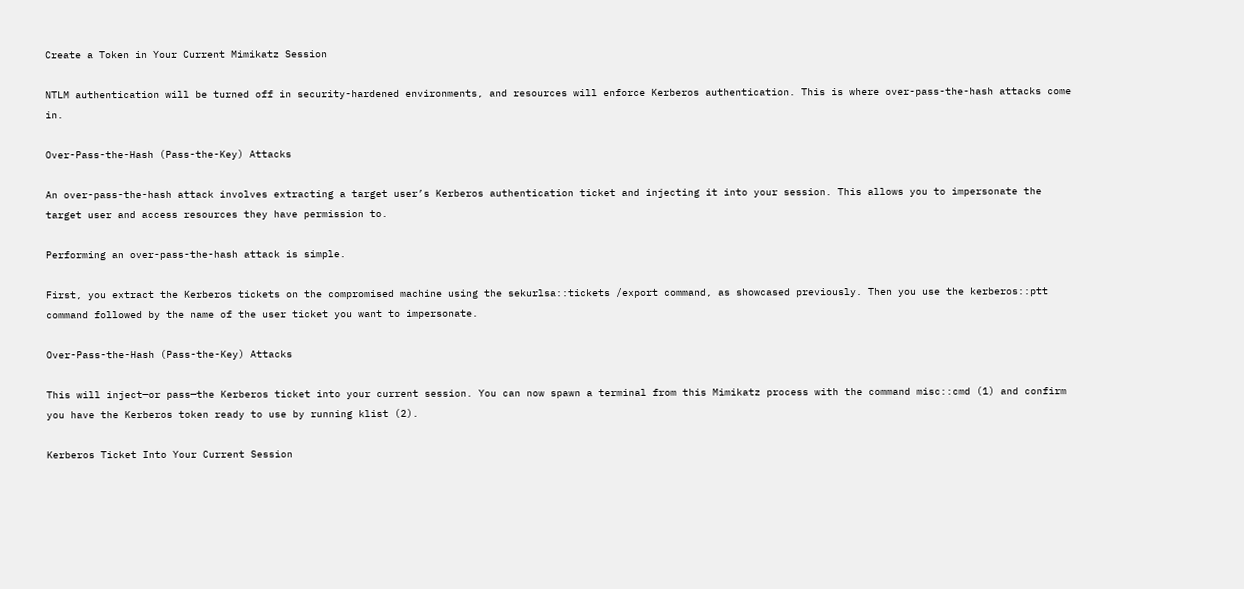Create a Token in Your Current Mimikatz Session

NTLM authentication will be turned off in security-hardened environments, and resources will enforce Kerberos authentication. This is where over-pass-the-hash attacks come in.

Over-Pass-the-Hash (Pass-the-Key) Attacks

An over-pass-the-hash attack involves extracting a target user’s Kerberos authentication ticket and injecting it into your session. This allows you to impersonate the target user and access resources they have permission to.

Performing an over-pass-the-hash attack is simple.

First, you extract the Kerberos tickets on the compromised machine using the sekurlsa::tickets /export command, as showcased previously. Then you use the kerberos::ptt command followed by the name of the user ticket you want to impersonate.

Over-Pass-the-Hash (Pass-the-Key) Attacks

This will inject—or pass—the Kerberos ticket into your current session. You can now spawn a terminal from this Mimikatz process with the command misc::cmd (1) and confirm you have the Kerberos token ready to use by running klist (2).

Kerberos Ticket Into Your Current Session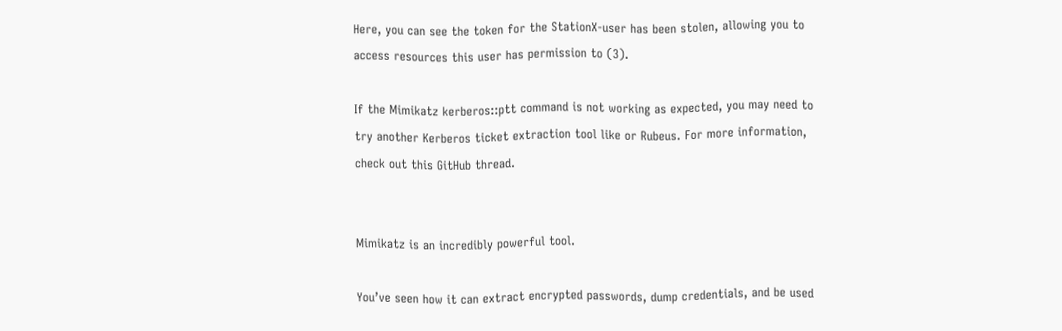Here, you can see the token for the StationX-user has been stolen, allowing you to access resources this user has permission to (3).

If the Mimikatz kerberos::ptt command is not working as expected, you may need to try another Kerberos ticket extraction tool like or Rubeus. For more information, check out this GitHub thread.


Mimikatz is an incredibly powerful tool.

You’ve seen how it can extract encrypted passwords, dump credentials, and be used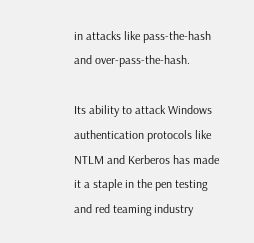in attacks like pass-the-hash and over-pass-the-hash.

Its ability to attack Windows authentication protocols like NTLM and Kerberos has made it a staple in the pen testing and red teaming industry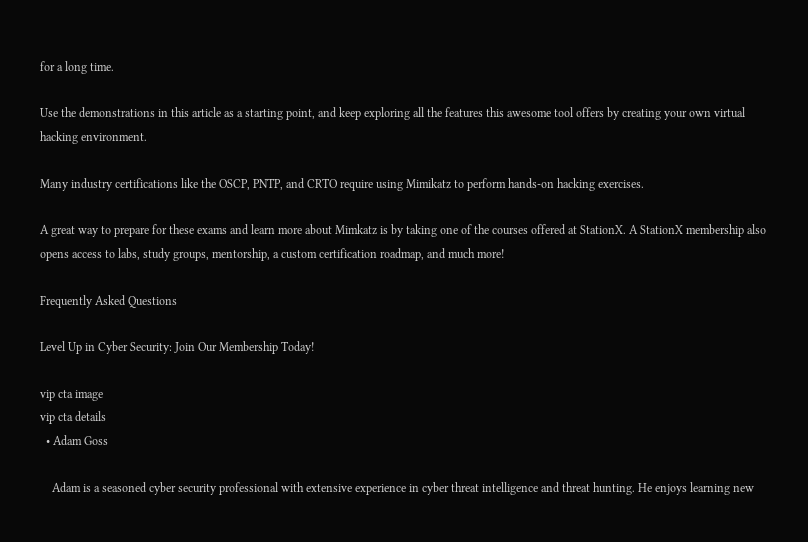for a long time.

Use the demonstrations in this article as a starting point, and keep exploring all the features this awesome tool offers by creating your own virtual hacking environment.

Many industry certifications like the OSCP, PNTP, and CRTO require using Mimikatz to perform hands-on hacking exercises.

A great way to prepare for these exams and learn more about Mimkatz is by taking one of the courses offered at StationX. A StationX membership also opens access to labs, study groups, mentorship, a custom certification roadmap, and much more!

Frequently Asked Questions

Level Up in Cyber Security: Join Our Membership Today!

vip cta image
vip cta details
  • Adam Goss

    Adam is a seasoned cyber security professional with extensive experience in cyber threat intelligence and threat hunting. He enjoys learning new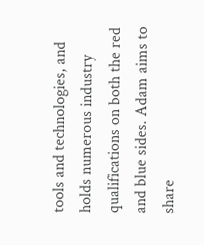tools and technologies, and holds numerous industry qualifications on both the red and blue sides. Adam aims to share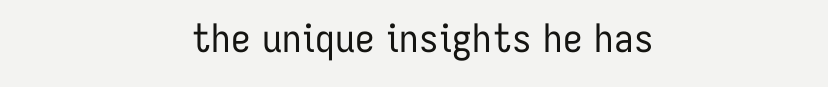the unique insights he has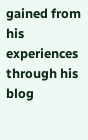gained from his experiences through his blog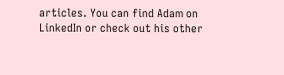articles. You can find Adam on LinkedIn or check out his other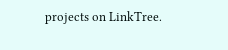projects on LinkTree.